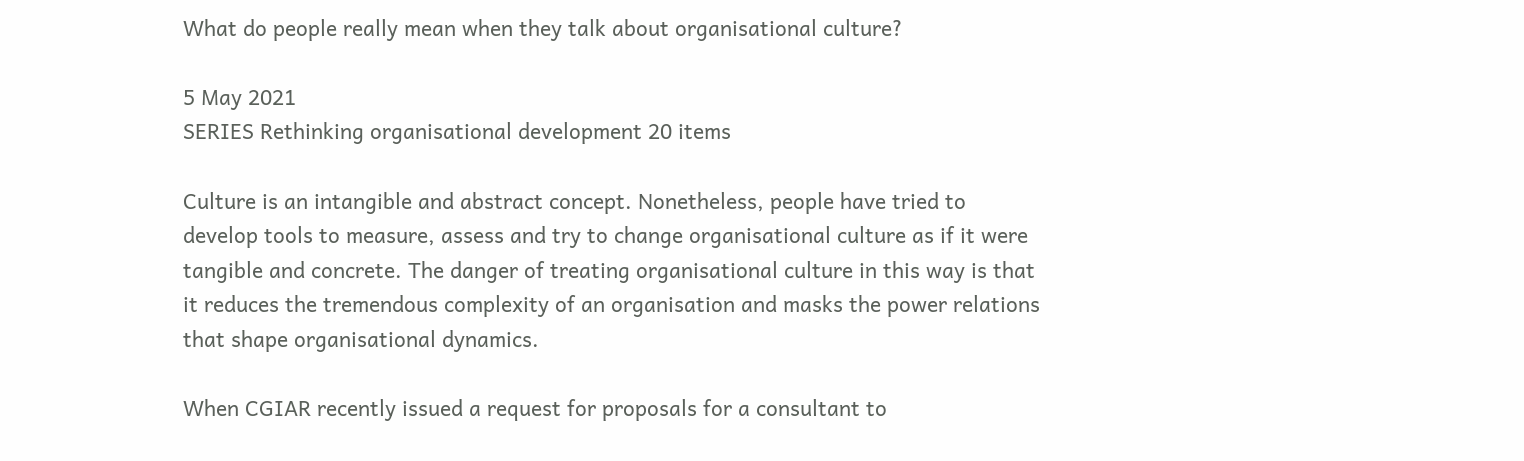What do people really mean when they talk about organisational culture?

5 May 2021
SERIES Rethinking organisational development 20 items

Culture is an intangible and abstract concept. Nonetheless, people have tried to develop tools to measure, assess and try to change organisational culture as if it were tangible and concrete. The danger of treating organisational culture in this way is that it reduces the tremendous complexity of an organisation and masks the power relations that shape organisational dynamics.

When CGIAR recently issued a request for proposals for a consultant to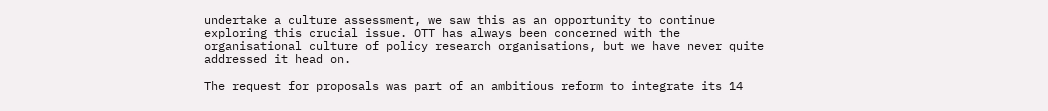undertake a culture assessment, we saw this as an opportunity to continue exploring this crucial issue. OTT has always been concerned with the organisational culture of policy research organisations, but we have never quite addressed it head on.

The request for proposals was part of an ambitious reform to integrate its 14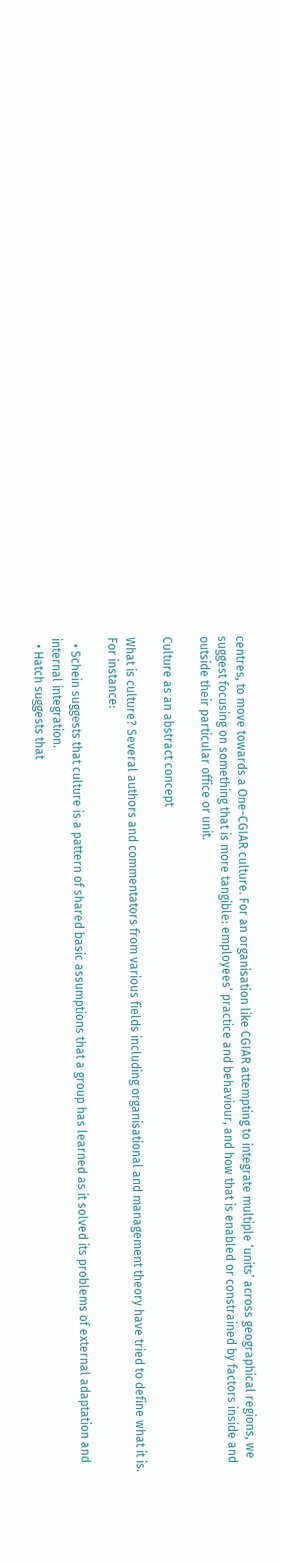centres, to move towards a One-CGIAR culture. For an organisation like CGIAR attempting to integrate multiple ‘units’ across geographical regions, we suggest focusing on something that is more tangible: employees’ practice and behaviour, and how that is enabled or constrained by factors inside and outside their particular office or unit.

Culture as an abstract concept

What is culture? Several authors and commentators from various fields including organisational and management theory have tried to define what it is. For instance:

  • Schein suggests that culture is a pattern of shared basic assumptions that a group has learned as it solved its problems of external adaptation and internal integration.
  • Hatch suggests that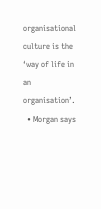organisational culture is the ‘way of life in an organisation’.
  • Morgan says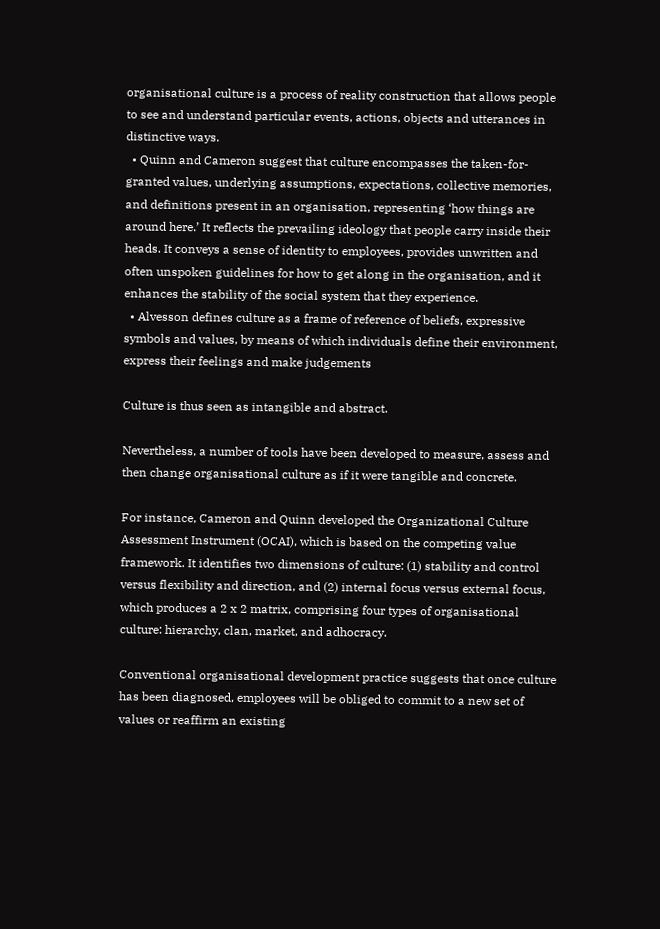organisational culture is a process of reality construction that allows people to see and understand particular events, actions, objects and utterances in distinctive ways.
  • Quinn and Cameron suggest that culture encompasses the taken-for-granted values, underlying assumptions, expectations, collective memories, and definitions present in an organisation, representing ‘how things are around here.’ It reflects the prevailing ideology that people carry inside their heads. It conveys a sense of identity to employees, provides unwritten and often unspoken guidelines for how to get along in the organisation, and it enhances the stability of the social system that they experience.
  • Alvesson defines culture as a frame of reference of beliefs, expressive symbols and values, by means of which individuals define their environment, express their feelings and make judgements

Culture is thus seen as intangible and abstract.

Nevertheless, a number of tools have been developed to measure, assess and then change organisational culture as if it were tangible and concrete.

For instance, Cameron and Quinn developed the Organizational Culture Assessment Instrument (OCAI), which is based on the competing value framework. It identifies two dimensions of culture: (1) stability and control versus flexibility and direction, and (2) internal focus versus external focus, which produces a 2 x 2 matrix, comprising four types of organisational culture: hierarchy, clan, market, and adhocracy.

Conventional organisational development practice suggests that once culture has been diagnosed, employees will be obliged to commit to a new set of values or reaffirm an existing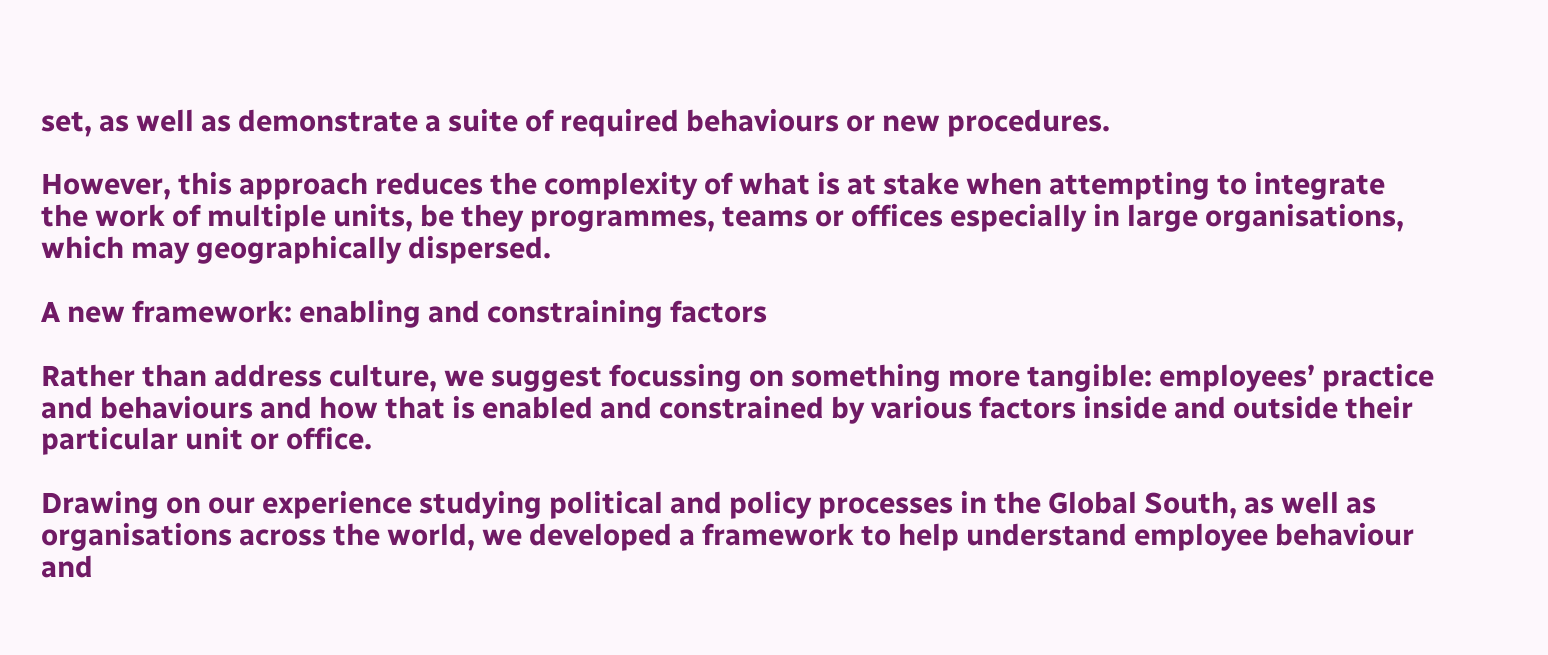set, as well as demonstrate a suite of required behaviours or new procedures.

However, this approach reduces the complexity of what is at stake when attempting to integrate the work of multiple units, be they programmes, teams or offices especially in large organisations, which may geographically dispersed.

A new framework: enabling and constraining factors

Rather than address culture, we suggest focussing on something more tangible: employees’ practice and behaviours and how that is enabled and constrained by various factors inside and outside their particular unit or office.

Drawing on our experience studying political and policy processes in the Global South, as well as organisations across the world, we developed a framework to help understand employee behaviour and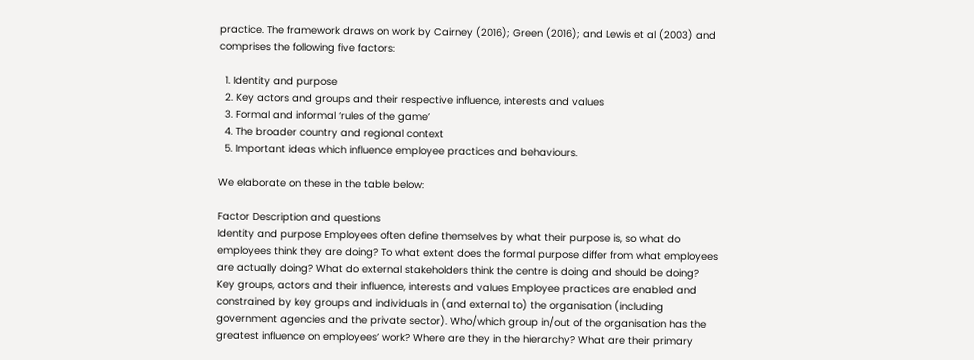practice. The framework draws on work by Cairney (2016); Green (2016); and Lewis et al (2003) and comprises the following five factors:

  1. Identity and purpose
  2. Key actors and groups and their respective influence, interests and values
  3. Formal and informal ‘rules of the game’
  4. The broader country and regional context
  5. Important ideas which influence employee practices and behaviours.

We elaborate on these in the table below:

Factor Description and questions
Identity and purpose Employees often define themselves by what their purpose is, so what do employees think they are doing? To what extent does the formal purpose differ from what employees are actually doing? What do external stakeholders think the centre is doing and should be doing?
Key groups, actors and their influence, interests and values Employee practices are enabled and constrained by key groups and individuals in (and external to) the organisation (including government agencies and the private sector). Who/which group in/out of the organisation has the greatest influence on employees’ work? Where are they in the hierarchy? What are their primary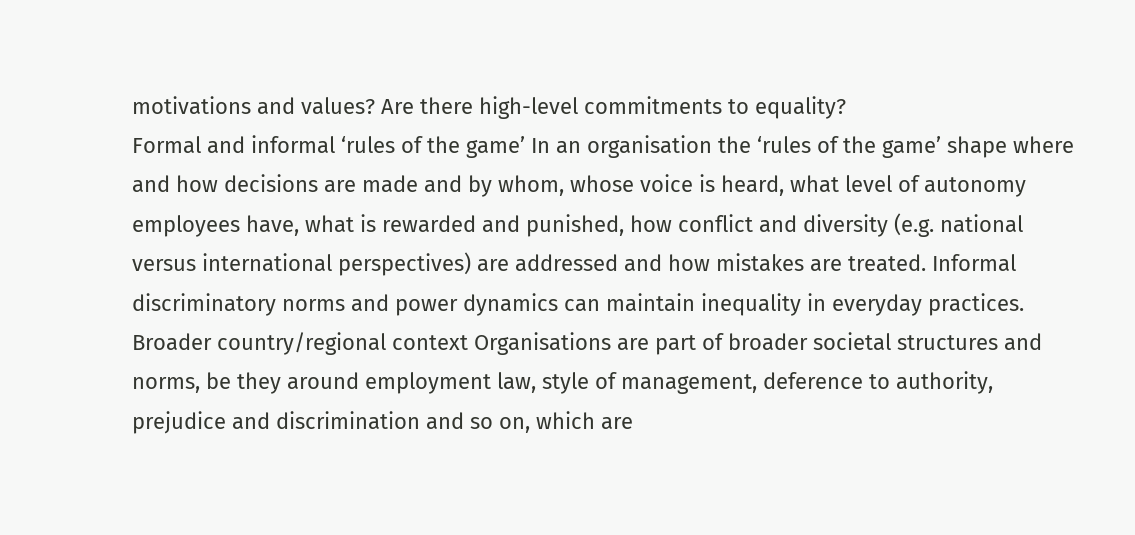motivations and values? Are there high-level commitments to equality?
Formal and informal ‘rules of the game’ In an organisation the ‘rules of the game’ shape where and how decisions are made and by whom, whose voice is heard, what level of autonomy employees have, what is rewarded and punished, how conflict and diversity (e.g. national versus international perspectives) are addressed and how mistakes are treated. Informal discriminatory norms and power dynamics can maintain inequality in everyday practices.
Broader country/regional context Organisations are part of broader societal structures and norms, be they around employment law, style of management, deference to authority, prejudice and discrimination and so on, which are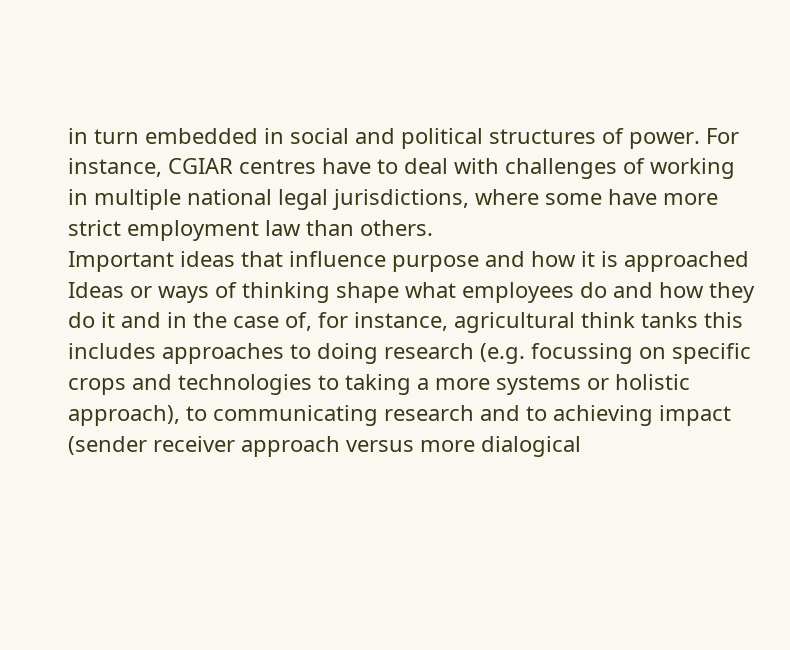in turn embedded in social and political structures of power. For instance, CGIAR centres have to deal with challenges of working in multiple national legal jurisdictions, where some have more strict employment law than others.
Important ideas that influence purpose and how it is approached Ideas or ways of thinking shape what employees do and how they do it and in the case of, for instance, agricultural think tanks this       includes approaches to doing research (e.g. focussing on specific crops and technologies to taking a more systems or holistic approach), to communicating research and to achieving impact (sender receiver approach versus more dialogical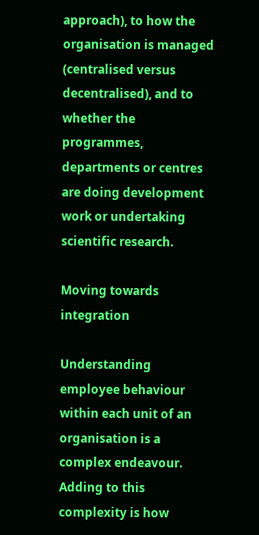approach), to how the organisation is managed (centralised versus decentralised), and to whether the programmes, departments or centres are doing development work or undertaking scientific research.

Moving towards integration

Understanding employee behaviour within each unit of an organisation is a complex endeavour.  Adding to this complexity is how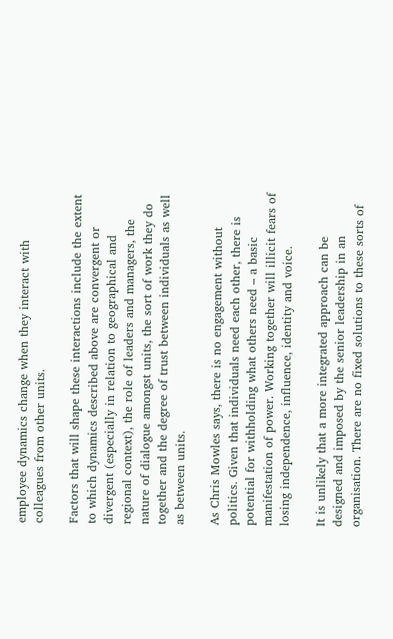employee dynamics change when they interact with colleagues from other units.

Factors that will shape these interactions include the extent to which dynamics described above are convergent or divergent (especially in relation to geographical and regional context), the role of leaders and managers, the nature of dialogue amongst units, the sort of work they do together and the degree of trust between individuals as well as between units.

As Chris Mowles says, there is no engagement without politics. Given that individuals need each other, there is potential for withholding what others need – a basic manifestation of power. Working together will illicit fears of losing independence, influence, identity and voice.

It is unlikely that a more integrated approach can be designed and imposed by the senior leadership in an organisation. There are no fixed solutions to these sorts of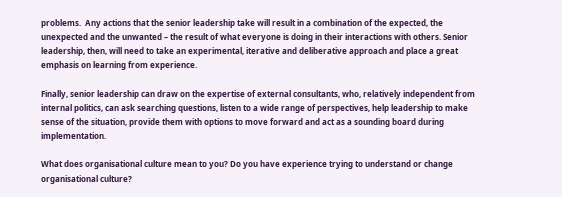problems.  Any actions that the senior leadership take will result in a combination of the expected, the unexpected and the unwanted – the result of what everyone is doing in their interactions with others. Senior leadership, then, will need to take an experimental, iterative and deliberative approach and place a great emphasis on learning from experience.

Finally, senior leadership can draw on the expertise of external consultants, who, relatively independent from internal politics, can ask searching questions, listen to a wide range of perspectives, help leadership to make sense of the situation, provide them with options to move forward and act as a sounding board during implementation.

What does organisational culture mean to you? Do you have experience trying to understand or change organisational culture?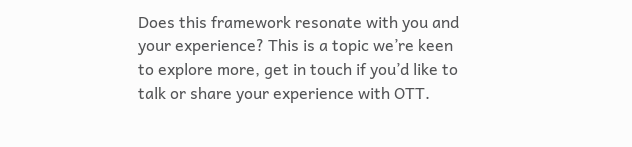Does this framework resonate with you and your experience? This is a topic we’re keen to explore more, get in touch if you’d like to talk or share your experience with OTT.